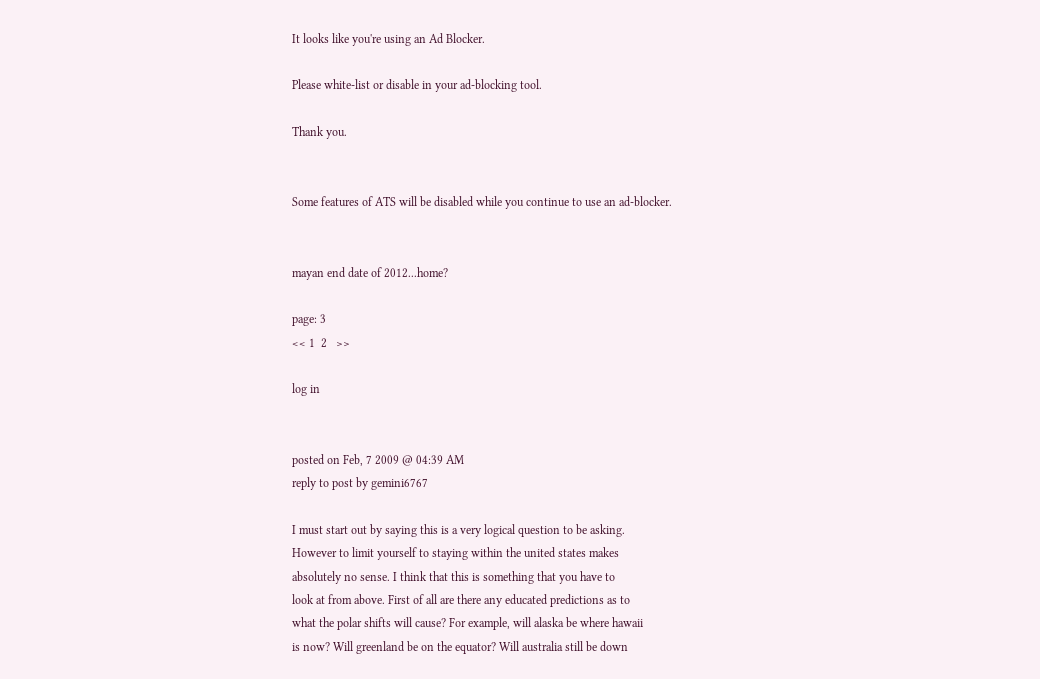It looks like you're using an Ad Blocker.

Please white-list or disable in your ad-blocking tool.

Thank you.


Some features of ATS will be disabled while you continue to use an ad-blocker.


mayan end date of 2012...home?

page: 3
<< 1  2   >>

log in


posted on Feb, 7 2009 @ 04:39 AM
reply to post by gemini6767

I must start out by saying this is a very logical question to be asking.
However to limit yourself to staying within the united states makes
absolutely no sense. I think that this is something that you have to
look at from above. First of all are there any educated predictions as to
what the polar shifts will cause? For example, will alaska be where hawaii
is now? Will greenland be on the equator? Will australia still be down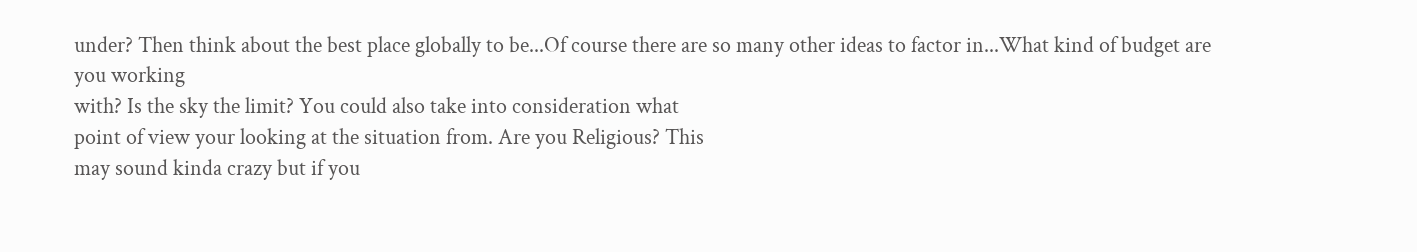under? Then think about the best place globally to be...Of course there are so many other ideas to factor in...What kind of budget are you working
with? Is the sky the limit? You could also take into consideration what
point of view your looking at the situation from. Are you Religious? This
may sound kinda crazy but if you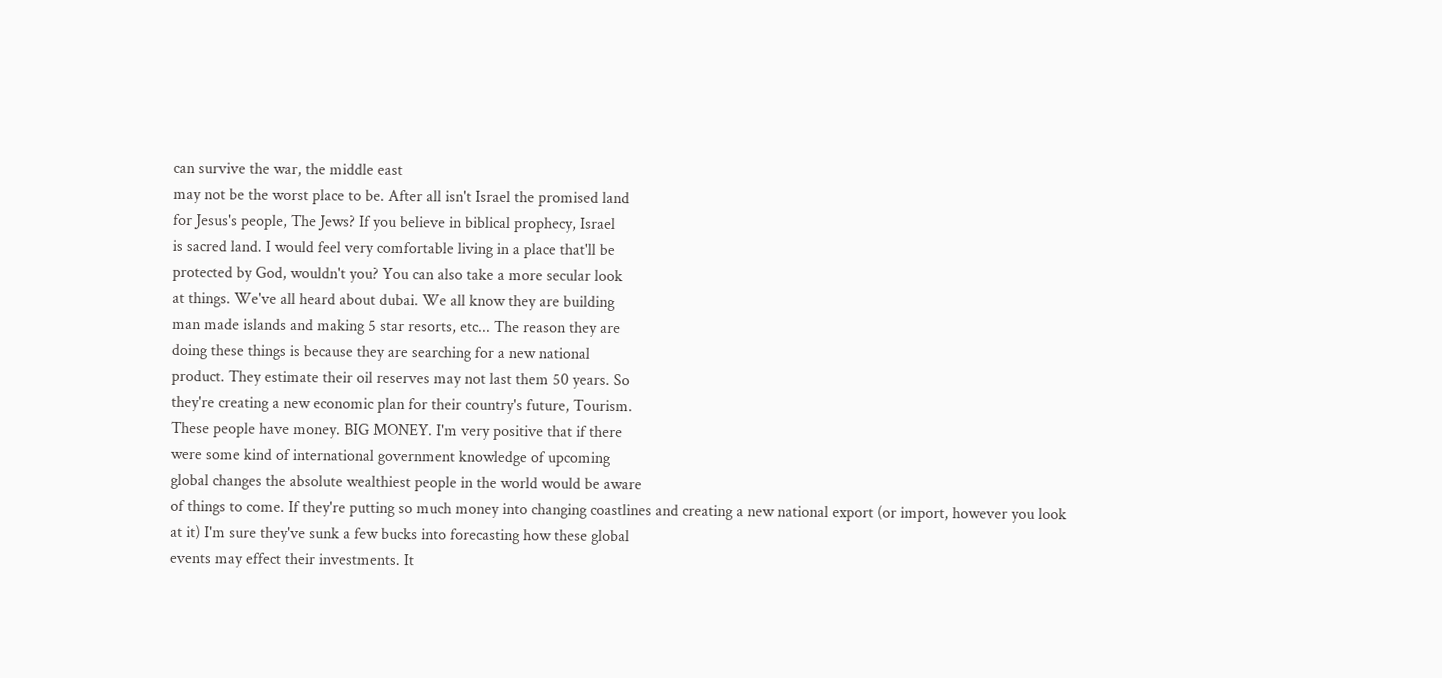can survive the war, the middle east
may not be the worst place to be. After all isn't Israel the promised land
for Jesus's people, The Jews? If you believe in biblical prophecy, Israel
is sacred land. I would feel very comfortable living in a place that'll be
protected by God, wouldn't you? You can also take a more secular look
at things. We've all heard about dubai. We all know they are building
man made islands and making 5 star resorts, etc... The reason they are
doing these things is because they are searching for a new national
product. They estimate their oil reserves may not last them 50 years. So
they're creating a new economic plan for their country's future, Tourism.
These people have money. BIG MONEY. I'm very positive that if there
were some kind of international government knowledge of upcoming
global changes the absolute wealthiest people in the world would be aware
of things to come. If they're putting so much money into changing coastlines and creating a new national export (or import, however you look
at it) I'm sure they've sunk a few bucks into forecasting how these global
events may effect their investments. It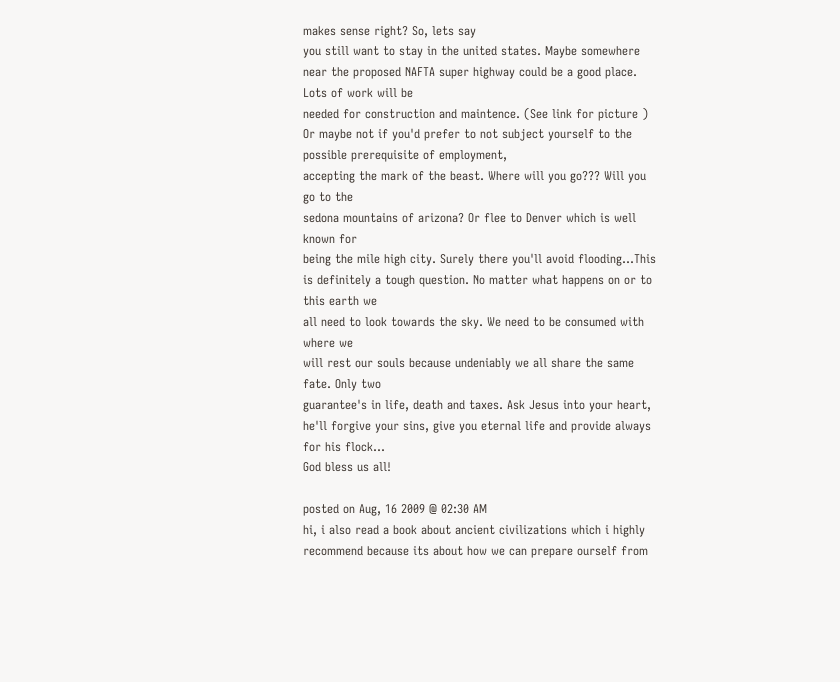makes sense right? So, lets say
you still want to stay in the united states. Maybe somewhere near the proposed NAFTA super highway could be a good place. Lots of work will be
needed for construction and maintence. (See link for picture ) Or maybe not if you'd prefer to not subject yourself to the possible prerequisite of employment,
accepting the mark of the beast. Where will you go??? Will you go to the
sedona mountains of arizona? Or flee to Denver which is well known for
being the mile high city. Surely there you'll avoid flooding...This is definitely a tough question. No matter what happens on or to this earth we
all need to look towards the sky. We need to be consumed with where we
will rest our souls because undeniably we all share the same fate. Only two
guarantee's in life, death and taxes. Ask Jesus into your heart, he'll forgive your sins, give you eternal life and provide always for his flock...
God bless us all!

posted on Aug, 16 2009 @ 02:30 AM
hi, i also read a book about ancient civilizations which i highly recommend because its about how we can prepare ourself from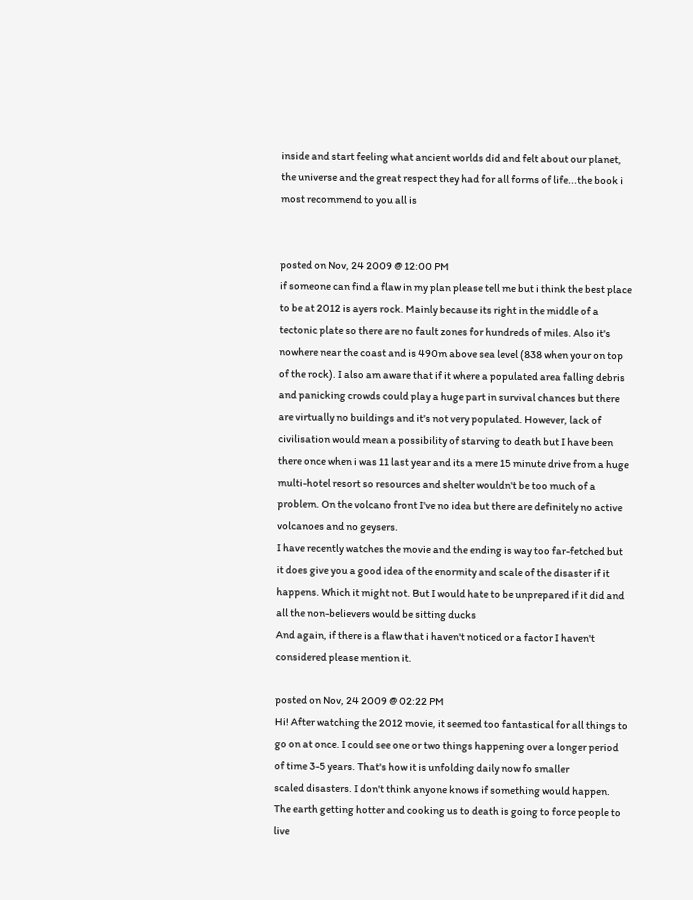inside and start feeling what ancient worlds did and felt about our planet, the universe and the great respect they had for all forms of life...the book i most recommend to you all is


posted on Nov, 24 2009 @ 12:00 PM
if someone can find a flaw in my plan please tell me but i think the best place to be at 2012 is ayers rock. Mainly because its right in the middle of a tectonic plate so there are no fault zones for hundreds of miles. Also it's nowhere near the coast and is 490m above sea level (838 when your on top of the rock). I also am aware that if it where a populated area falling debris and panicking crowds could play a huge part in survival chances but there are virtually no buildings and it's not very populated. However, lack of civilisation would mean a possibility of starving to death but I have been there once when i was 11 last year and its a mere 15 minute drive from a huge multi-hotel resort so resources and shelter wouldn't be too much of a problem. On the volcano front I've no idea but there are definitely no active volcanoes and no geysers.
I have recently watches the movie and the ending is way too far-fetched but it does give you a good idea of the enormity and scale of the disaster if it happens. Which it might not. But I would hate to be unprepared if it did and all the non-believers would be sitting ducks
And again, if there is a flaw that i haven't noticed or a factor I haven't considered please mention it.

posted on Nov, 24 2009 @ 02:22 PM
Hi! After watching the 2012 movie, it seemed too fantastical for all things to go on at once. I could see one or two things happening over a longer period of time 3-5 years. That's how it is unfolding daily now fo smaller
scaled disasters. I don't think anyone knows if something would happen.
The earth getting hotter and cooking us to death is going to force people to live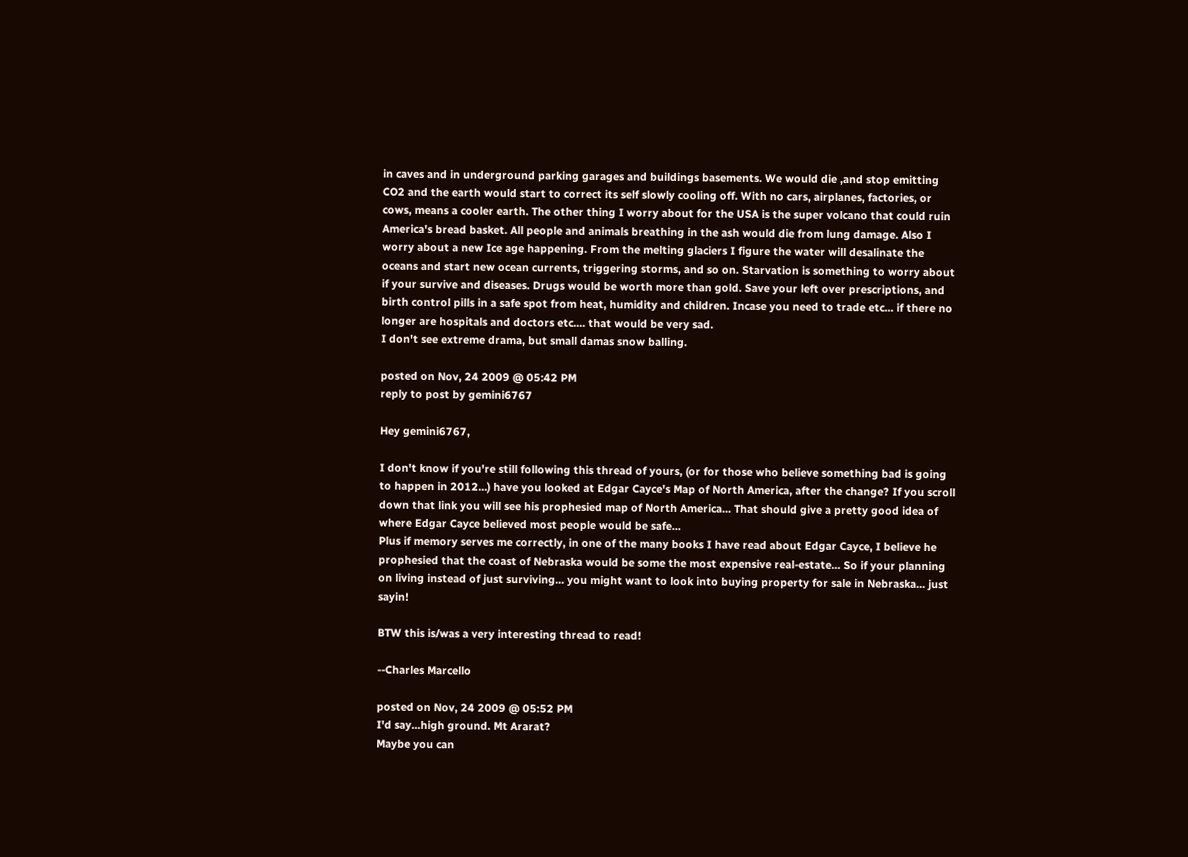in caves and in underground parking garages and buildings basements. We would die ,and stop emitting CO2 and the earth would start to correct its self slowly cooling off. With no cars, airplanes, factories, or cows, means a cooler earth. The other thing I worry about for the USA is the super volcano that could ruin America's bread basket. All people and animals breathing in the ash would die from lung damage. Also I worry about a new Ice age happening. From the melting glaciers I figure the water will desalinate the oceans and start new ocean currents, triggering storms, and so on. Starvation is something to worry about if your survive and diseases. Drugs would be worth more than gold. Save your left over prescriptions, and birth control pills in a safe spot from heat, humidity and children. Incase you need to trade etc... if there no longer are hospitals and doctors etc.... that would be very sad.
I don't see extreme drama, but small damas snow balling.

posted on Nov, 24 2009 @ 05:42 PM
reply to post by gemini6767

Hey gemini6767,

I don't know if you're still following this thread of yours, (or for those who believe something bad is going to happen in 2012...) have you looked at Edgar Cayce's Map of North America, after the change? If you scroll down that link you will see his prophesied map of North America... That should give a pretty good idea of where Edgar Cayce believed most people would be safe...
Plus if memory serves me correctly, in one of the many books I have read about Edgar Cayce, I believe he prophesied that the coast of Nebraska would be some the most expensive real-estate... So if your planning on living instead of just surviving... you might want to look into buying property for sale in Nebraska... just sayin!

BTW this is/was a very interesting thread to read!

--Charles Marcello

posted on Nov, 24 2009 @ 05:52 PM
I'd say...high ground. Mt Ararat?
Maybe you can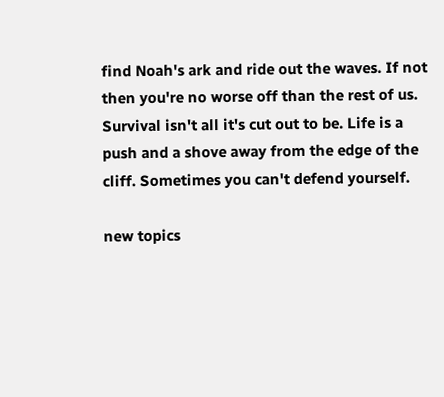find Noah's ark and ride out the waves. If not then you're no worse off than the rest of us. Survival isn't all it's cut out to be. Life is a push and a shove away from the edge of the cliff. Sometimes you can't defend yourself.

new topics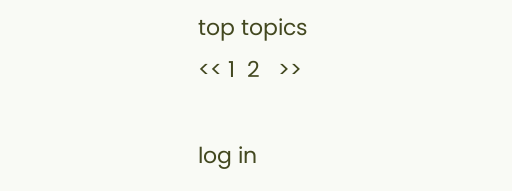top topics
<< 1  2   >>

log in